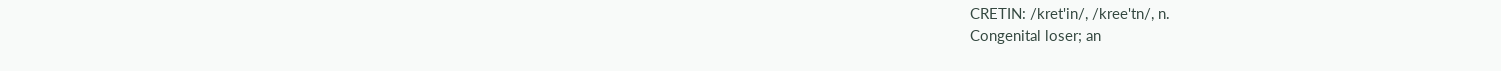CRETIN: /kret'in/, /kree'tn/, n.
Congenital loser; an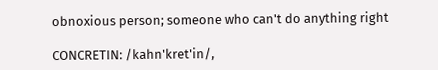obnoxious person; someone who can't do anything right

CONCRETIN: /kahn'kret'in/,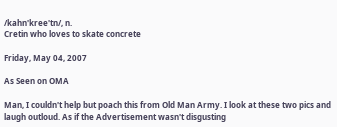/kahn'kree'tn/, n.
Cretin who loves to skate concrete

Friday, May 04, 2007

As Seen on OMA

Man, I couldn't help but poach this from Old Man Army. I look at these two pics and laugh outloud. As if the Advertisement wasn't disgusting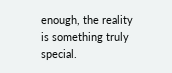enough, the reality is something truly special.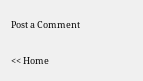Post a Comment

<< Home